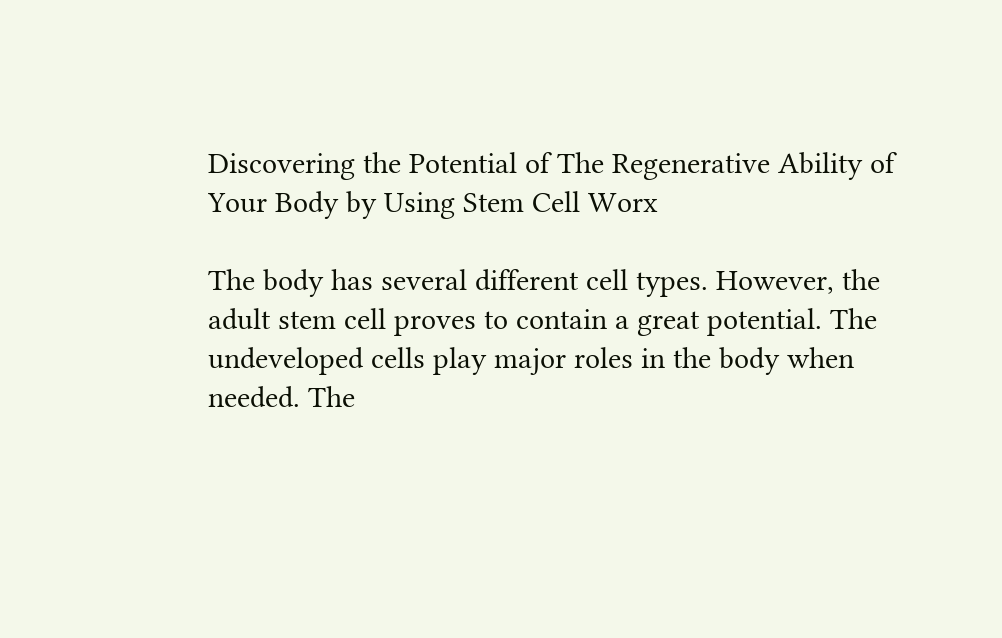Discovering the Potential of The Regenerative Ability of Your Body by Using Stem Cell Worx

The body has several different cell types. However, the adult stem cell proves to contain a great potential. The undeveloped cells play major roles in the body when needed. The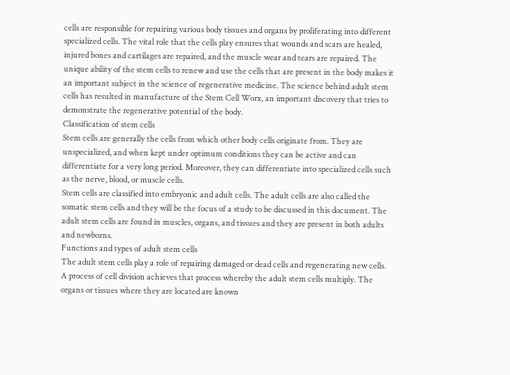cells are responsible for repairing various body tissues and organs by proliferating into different specialized cells. The vital role that the cells play ensures that wounds and scars are healed, injured bones and cartilages are repaired, and the muscle wear and tears are repaired. The unique ability of the stem cells to renew and use the cells that are present in the body makes it an important subject in the science of regenerative medicine. The science behind adult stem cells has resulted in manufacture of the Stem Cell Worx, an important discovery that tries to demonstrate the regenerative potential of the body.
Classification of stem cells
Stem cells are generally the cells from which other body cells originate from. They are unspecialized, and when kept under optimum conditions they can be active and can differentiate for a very long period. Moreover, they can differentiate into specialized cells such as the nerve, blood, or muscle cells.
Stem cells are classified into embryonic and adult cells. The adult cells are also called the somatic stem cells and they will be the focus of a study to be discussed in this document. The adult stem cells are found in muscles, organs, and tissues and they are present in both adults and newborns.
Functions and types of adult stem cells
The adult stem cells play a role of repairing damaged or dead cells and regenerating new cells. A process of cell division achieves that process whereby the adult stem cells multiply. The organs or tissues where they are located are known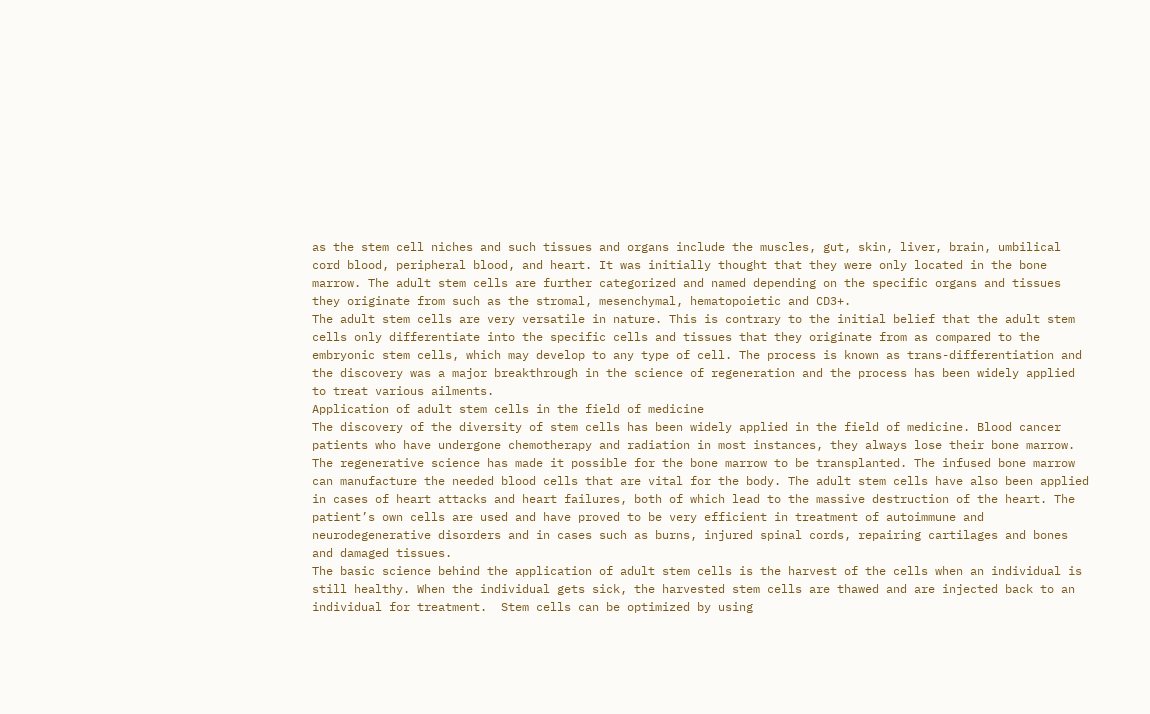as the stem cell niches and such tissues and organs include the muscles, gut, skin, liver, brain, umbilical cord blood, peripheral blood, and heart. It was initially thought that they were only located in the bone marrow. The adult stem cells are further categorized and named depending on the specific organs and tissues they originate from such as the stromal, mesenchymal, hematopoietic and CD3+.
The adult stem cells are very versatile in nature. This is contrary to the initial belief that the adult stem cells only differentiate into the specific cells and tissues that they originate from as compared to the embryonic stem cells, which may develop to any type of cell. The process is known as trans-differentiation and the discovery was a major breakthrough in the science of regeneration and the process has been widely applied to treat various ailments.
Application of adult stem cells in the field of medicine
The discovery of the diversity of stem cells has been widely applied in the field of medicine. Blood cancer patients who have undergone chemotherapy and radiation in most instances, they always lose their bone marrow. The regenerative science has made it possible for the bone marrow to be transplanted. The infused bone marrow can manufacture the needed blood cells that are vital for the body. The adult stem cells have also been applied in cases of heart attacks and heart failures, both of which lead to the massive destruction of the heart. The patient’s own cells are used and have proved to be very efficient in treatment of autoimmune and neurodegenerative disorders and in cases such as burns, injured spinal cords, repairing cartilages and bones and damaged tissues.
The basic science behind the application of adult stem cells is the harvest of the cells when an individual is still healthy. When the individual gets sick, the harvested stem cells are thawed and are injected back to an individual for treatment.  Stem cells can be optimized by using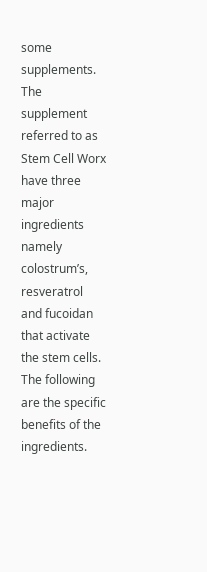some supplements. The supplement referred to as Stem Cell Worx have three major ingredients namely colostrum’s, resveratrol and fucoidan that activate the stem cells. The following are the specific benefits of the ingredients.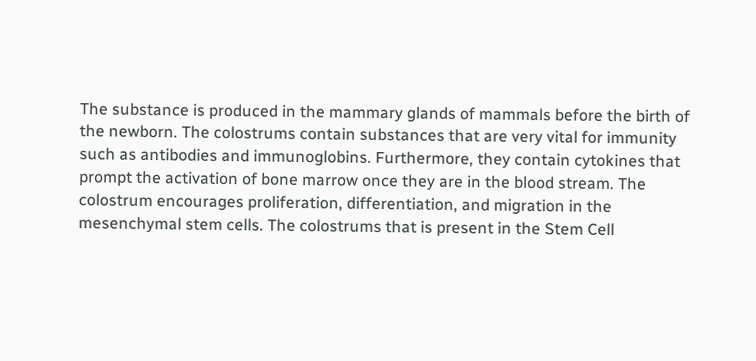The substance is produced in the mammary glands of mammals before the birth of the newborn. The colostrums contain substances that are very vital for immunity such as antibodies and immunoglobins. Furthermore, they contain cytokines that prompt the activation of bone marrow once they are in the blood stream. The colostrum encourages proliferation, differentiation, and migration in the mesenchymal stem cells. The colostrums that is present in the Stem Cell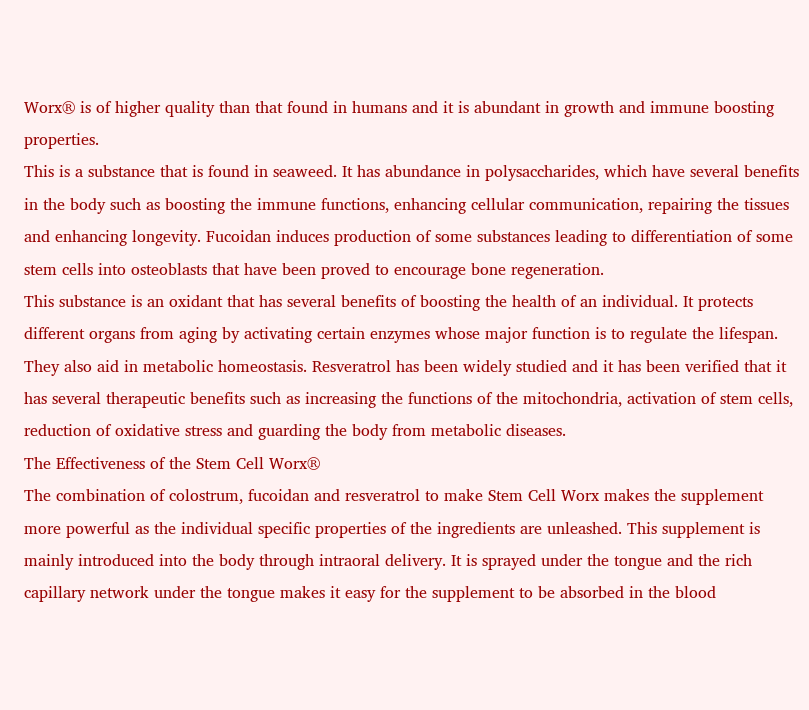Worx® is of higher quality than that found in humans and it is abundant in growth and immune boosting properties.
This is a substance that is found in seaweed. It has abundance in polysaccharides, which have several benefits in the body such as boosting the immune functions, enhancing cellular communication, repairing the tissues and enhancing longevity. Fucoidan induces production of some substances leading to differentiation of some stem cells into osteoblasts that have been proved to encourage bone regeneration.
This substance is an oxidant that has several benefits of boosting the health of an individual. It protects different organs from aging by activating certain enzymes whose major function is to regulate the lifespan. They also aid in metabolic homeostasis. Resveratrol has been widely studied and it has been verified that it has several therapeutic benefits such as increasing the functions of the mitochondria, activation of stem cells, reduction of oxidative stress and guarding the body from metabolic diseases.
The Effectiveness of the Stem Cell Worx®
The combination of colostrum, fucoidan and resveratrol to make Stem Cell Worx makes the supplement more powerful as the individual specific properties of the ingredients are unleashed. This supplement is mainly introduced into the body through intraoral delivery. It is sprayed under the tongue and the rich capillary network under the tongue makes it easy for the supplement to be absorbed in the blood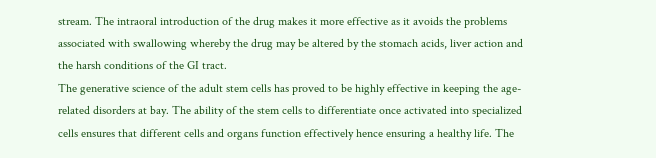stream. The intraoral introduction of the drug makes it more effective as it avoids the problems associated with swallowing whereby the drug may be altered by the stomach acids, liver action and the harsh conditions of the GI tract.
The generative science of the adult stem cells has proved to be highly effective in keeping the age-related disorders at bay. The ability of the stem cells to differentiate once activated into specialized cells ensures that different cells and organs function effectively hence ensuring a healthy life. The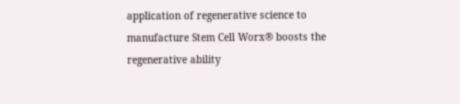application of regenerative science to manufacture Stem Cell Worx® boosts the regenerative ability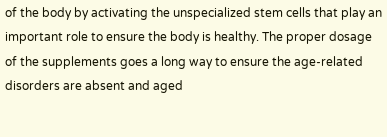of the body by activating the unspecialized stem cells that play an important role to ensure the body is healthy. The proper dosage of the supplements goes a long way to ensure the age-related disorders are absent and aged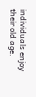individuals enjoy their old age.